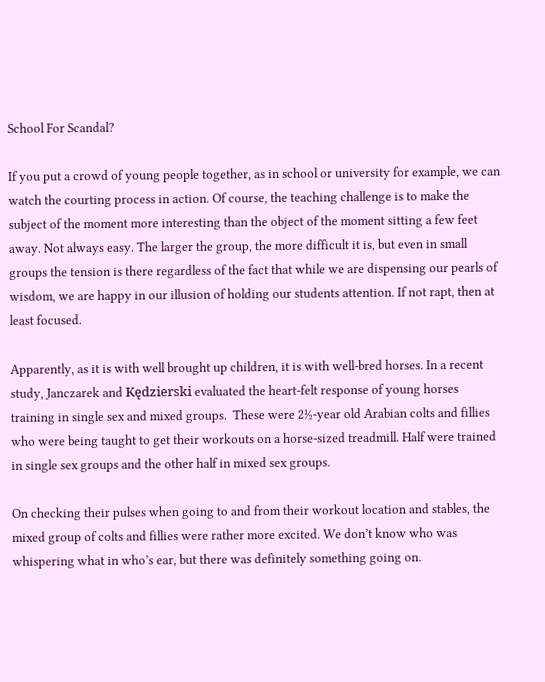School For Scandal?

If you put a crowd of young people together, as in school or university for example, we can watch the courting process in action. Of course, the teaching challenge is to make the subject of the moment more interesting than the object of the moment sitting a few feet away. Not always easy. The larger the group, the more difficult it is, but even in small groups the tension is there regardless of the fact that while we are dispensing our pearls of wisdom, we are happy in our illusion of holding our students attention. If not rapt, then at least focused.

Apparently, as it is with well brought up children, it is with well-bred horses. In a recent study, Janczarek and Kędzierski evaluated the heart-felt response of young horses training in single sex and mixed groups.  These were 2½-year old Arabian colts and fillies who were being taught to get their workouts on a horse-sized treadmill. Half were trained in single sex groups and the other half in mixed sex groups.

On checking their pulses when going to and from their workout location and stables, the mixed group of colts and fillies were rather more excited. We don’t know who was whispering what in who’s ear, but there was definitely something going on.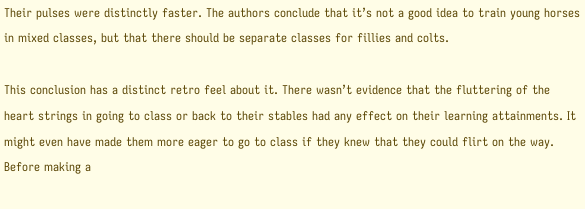Their pulses were distinctly faster. The authors conclude that it’s not a good idea to train young horses in mixed classes, but that there should be separate classes for fillies and colts.

This conclusion has a distinct retro feel about it. There wasn’t evidence that the fluttering of the heart strings in going to class or back to their stables had any effect on their learning attainments. It might even have made them more eager to go to class if they knew that they could flirt on the way. Before making a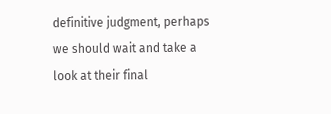definitive judgment, perhaps we should wait and take a look at their final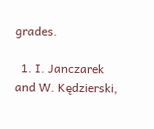grades.

  1. I. Janczarek and W. Kędzierski,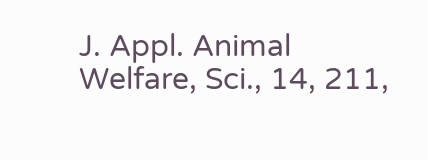J. Appl. Animal Welfare, Sci., 14, 211,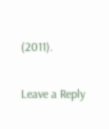(2011).

Leave a Reply